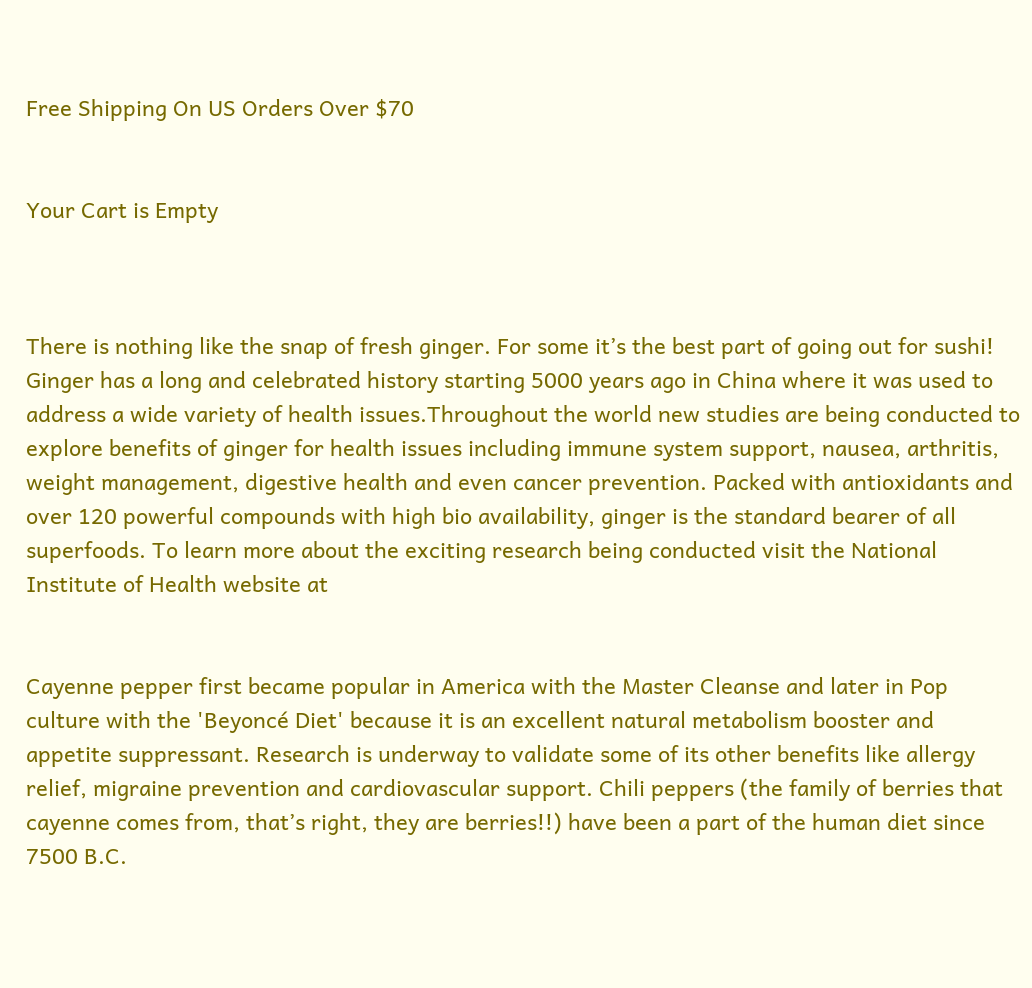Free Shipping On US Orders Over $70


Your Cart is Empty



There is nothing like the snap of fresh ginger. For some it’s the best part of going out for sushi! Ginger has a long and celebrated history starting 5000 years ago in China where it was used to address a wide variety of health issues.Throughout the world new studies are being conducted to explore benefits of ginger for health issues including immune system support, nausea, arthritis, weight management, digestive health and even cancer prevention. Packed with antioxidants and over 120 powerful compounds with high bio availability, ginger is the standard bearer of all superfoods. To learn more about the exciting research being conducted visit the National Institute of Health website at


Cayenne pepper first became popular in America with the Master Cleanse and later in Pop culture with the 'Beyoncé Diet' because it is an excellent natural metabolism booster and appetite suppressant. Research is underway to validate some of its other benefits like allergy relief, migraine prevention and cardiovascular support. Chili peppers (the family of berries that cayenne comes from, that’s right, they are berries!!) have been a part of the human diet since 7500 B.C.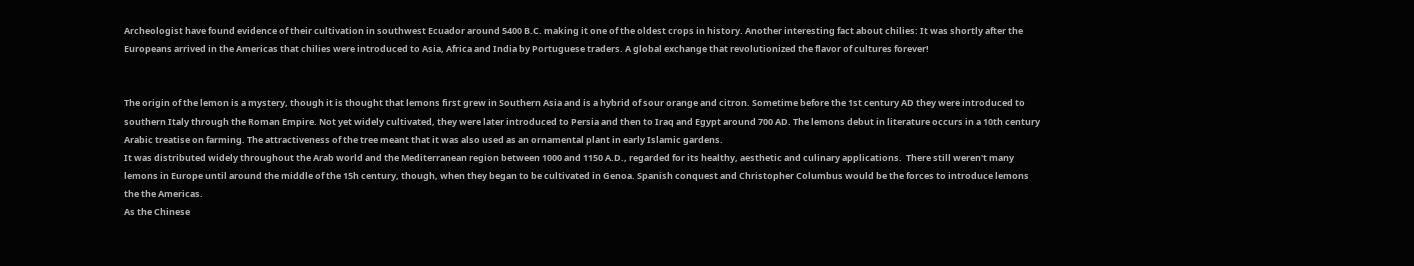Archeologist have found evidence of their cultivation in southwest Ecuador around 5400 B.C. making it one of the oldest crops in history. Another interesting fact about chilies: It was shortly after the Europeans arrived in the Americas that chilies were introduced to Asia, Africa and India by Portuguese traders. A global exchange that revolutionized the flavor of cultures forever!


The origin of the lemon is a mystery, though it is thought that lemons first grew in Southern Asia and is a hybrid of sour orange and citron. Sometime before the 1st century AD they were introduced to southern Italy through the Roman Empire. Not yet widely cultivated, they were later introduced to Persia and then to Iraq and Egypt around 700 AD. The lemons debut in literature occurs in a 10th century Arabic treatise on farming. The attractiveness of the tree meant that it was also used as an ornamental plant in early Islamic gardens.
It was distributed widely throughout the Arab world and the Mediterranean region between 1000 and 1150 A.D., regarded for its healthy, aesthetic and culinary applications.  There still weren't many lemons in Europe until around the middle of the 15h century, though, when they began to be cultivated in Genoa. Spanish conquest and Christopher Columbus would be the forces to introduce lemons the the Americas.
As the Chinese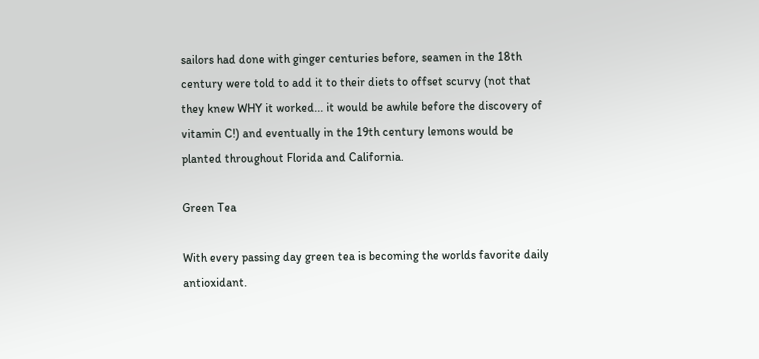sailors had done with ginger centuries before, seamen in the 18th century were told to add it to their diets to offset scurvy (not that they knew WHY it worked... it would be awhile before the discovery of vitamin C!) and eventually in the 19th century lemons would be planted throughout Florida and California.

Green Tea

With every passing day green tea is becoming the worlds favorite daily antioxidant.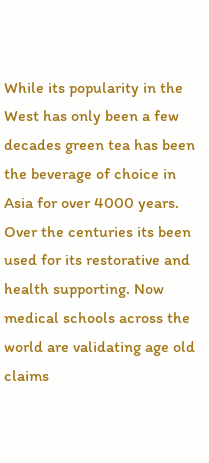While its popularity in the West has only been a few decades green tea has been the beverage of choice in Asia for over 4000 years. Over the centuries its been used for its restorative and health supporting. Now medical schools across the world are validating age old claims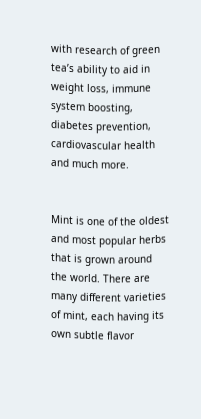with research of green tea’s ability to aid in weight loss, immune system boosting, diabetes prevention, cardiovascular health and much more.


Mint is one of the oldest and most popular herbs that is grown around the world. There are many different varieties of mint, each having its own subtle flavor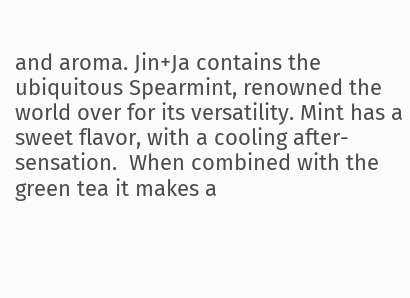and aroma. Jin+Ja contains the ubiquitous Spearmint, renowned the world over for its versatility. Mint has a sweet flavor, with a cooling after-sensation.  When combined with the green tea it makes a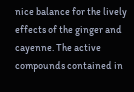nice balance for the lively effects of the ginger and cayenne. The active compounds contained in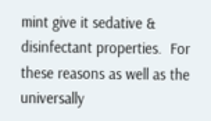mint give it sedative & disinfectant properties.  For these reasons as well as the universally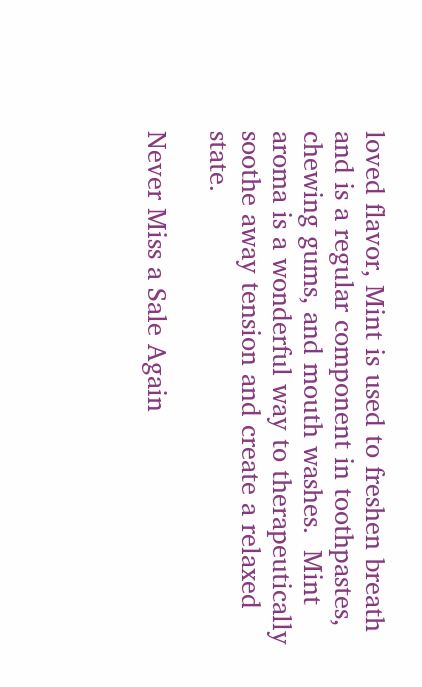loved flavor, Mint is used to freshen breath and is a regular component in toothpastes, chewing gums, and mouth washes.  Mint aroma is a wonderful way to therapeutically soothe away tension and create a relaxed state.

Never Miss a Sale Again